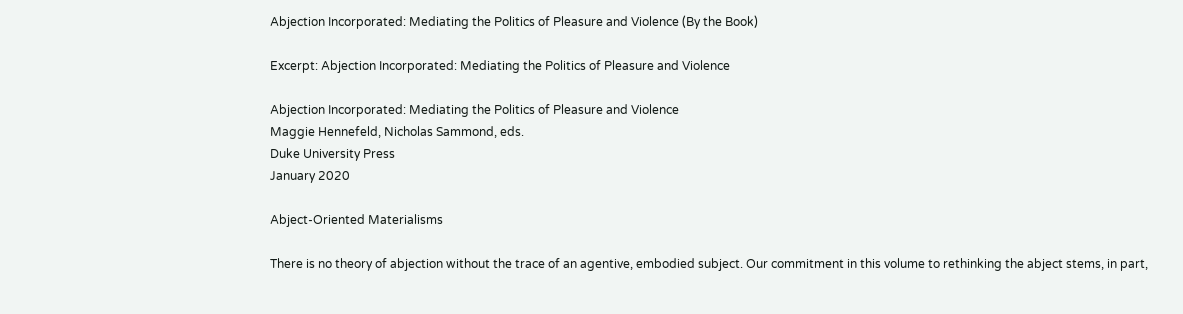Abjection Incorporated: Mediating the Politics of Pleasure and Violence (By the Book)

Excerpt: Abjection Incorporated: Mediating the Politics of Pleasure and Violence

Abjection Incorporated: Mediating the Politics of Pleasure and Violence
Maggie Hennefeld, Nicholas Sammond, eds.
Duke University Press
January 2020

Abject-Oriented Materialisms

There is no theory of abjection without the trace of an agentive, embodied subject. Our commitment in this volume to rethinking the abject stems, in part,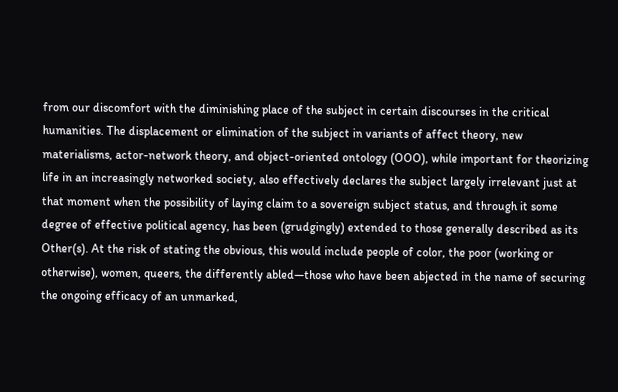from our discomfort with the diminishing place of the subject in certain discourses in the critical humanities. The displacement or elimination of the subject in variants of affect theory, new materialisms, actor-network theory, and object-oriented ontology (OOO), while important for theorizing life in an increasingly networked society, also effectively declares the subject largely irrelevant just at that moment when the possibility of laying claim to a sovereign subject status, and through it some degree of effective political agency, has been (grudgingly) extended to those generally described as its Other(s). At the risk of stating the obvious, this would include people of color, the poor (working or otherwise), women, queers, the differently abled—those who have been abjected in the name of securing the ongoing efficacy of an unmarked,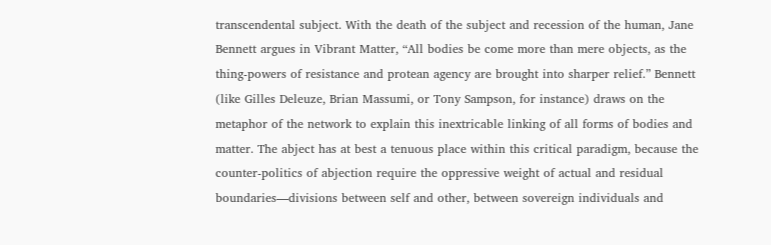transcendental subject. With the death of the subject and recession of the human, Jane Bennett argues in Vibrant Matter, “All bodies be come more than mere objects, as the thing-powers of resistance and protean agency are brought into sharper relief.” Bennett (like Gilles Deleuze, Brian Massumi, or Tony Sampson, for instance) draws on the metaphor of the network to explain this inextricable linking of all forms of bodies and matter. The abject has at best a tenuous place within this critical paradigm, because the counter-politics of abjection require the oppressive weight of actual and residual boundaries—divisions between self and other, between sovereign individuals and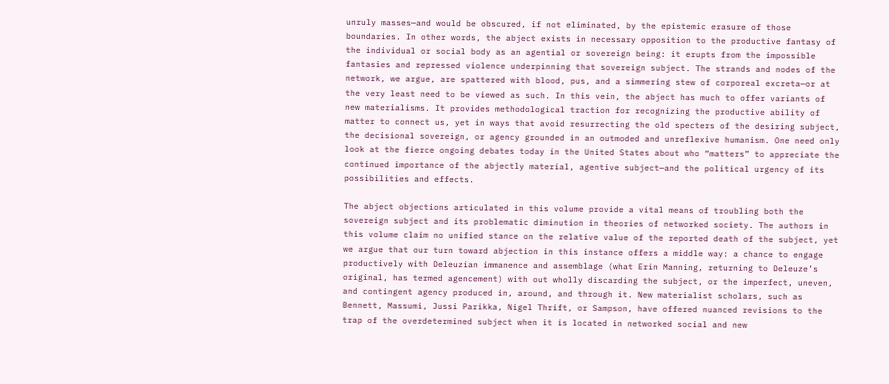unruly masses—and would be obscured, if not eliminated, by the epistemic erasure of those boundaries. In other words, the abject exists in necessary opposition to the productive fantasy of the individual or social body as an agential or sovereign being: it erupts from the impossible fantasies and repressed violence underpinning that sovereign subject. The strands and nodes of the network, we argue, are spattered with blood, pus, and a simmering stew of corporeal excreta—or at the very least need to be viewed as such. In this vein, the abject has much to offer variants of new materialisms. It provides methodological traction for recognizing the productive ability of matter to connect us, yet in ways that avoid resurrecting the old specters of the desiring subject, the decisional sovereign, or agency grounded in an outmoded and unreflexive humanism. One need only look at the fierce ongoing debates today in the United States about who “matters” to appreciate the continued importance of the abjectly material, agentive subject—and the political urgency of its possibilities and effects.

The abject objections articulated in this volume provide a vital means of troubling both the sovereign subject and its problematic diminution in theories of networked society. The authors in this volume claim no unified stance on the relative value of the reported death of the subject, yet we argue that our turn toward abjection in this instance offers a middle way: a chance to engage productively with Deleuzian immanence and assemblage (what Erin Manning, returning to Deleuze’s original, has termed agencement) with out wholly discarding the subject, or the imperfect, uneven, and contingent agency produced in, around, and through it. New materialist scholars, such as Bennett, Massumi, Jussi Parikka, Nigel Thrift, or Sampson, have offered nuanced revisions to the trap of the overdetermined subject when it is located in networked social and new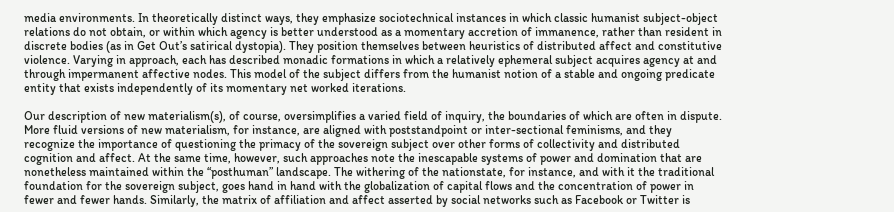media environments. In theoretically distinct ways, they emphasize sociotechnical instances in which classic humanist subject-object relations do not obtain, or within which agency is better understood as a momentary accretion of immanence, rather than resident in discrete bodies (as in Get Out’s satirical dystopia). They position themselves between heuristics of distributed affect and constitutive violence. Varying in approach, each has described monadic formations in which a relatively ephemeral subject acquires agency at and through impermanent affective nodes. This model of the subject differs from the humanist notion of a stable and ongoing predicate entity that exists independently of its momentary net worked iterations.

Our description of new materialism(s), of course, oversimplifies a varied field of inquiry, the boundaries of which are often in dispute. More fluid versions of new materialism, for instance, are aligned with poststandpoint or inter-sectional feminisms, and they recognize the importance of questioning the primacy of the sovereign subject over other forms of collectivity and distributed cognition and affect. At the same time, however, such approaches note the inescapable systems of power and domination that are nonetheless maintained within the “posthuman” landscape. The withering of the nationstate, for instance, and with it the traditional foundation for the sovereign subject, goes hand in hand with the globalization of capital flows and the concentration of power in fewer and fewer hands. Similarly, the matrix of affiliation and affect asserted by social networks such as Facebook or Twitter is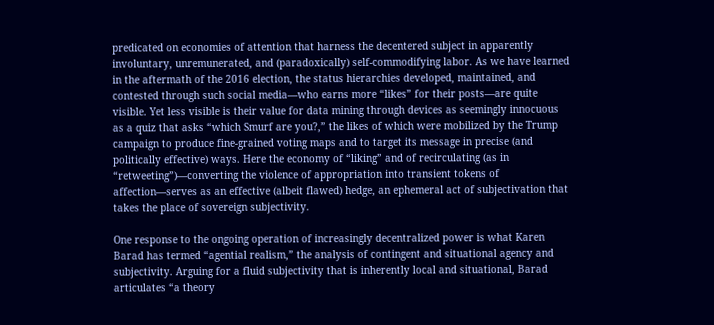predicated on economies of attention that harness the decentered subject in apparently involuntary, unremunerated, and (paradoxically) self-commodifying labor. As we have learned in the aftermath of the 2016 election, the status hierarchies developed, maintained, and contested through such social media—who earns more “likes” for their posts—are quite visible. Yet less visible is their value for data mining through devices as seemingly innocuous as a quiz that asks “which Smurf are you?,” the likes of which were mobilized by the Trump campaign to produce fine-grained voting maps and to target its message in precise (and politically effective) ways. Here the economy of “liking” and of recirculating (as in “retweeting”)—converting the violence of appropriation into transient tokens of affection—serves as an effective (albeit flawed) hedge, an ephemeral act of subjectivation that takes the place of sovereign subjectivity.

One response to the ongoing operation of increasingly decentralized power is what Karen Barad has termed “agential realism,” the analysis of contingent and situational agency and subjectivity. Arguing for a fluid subjectivity that is inherently local and situational, Barad articulates “a theory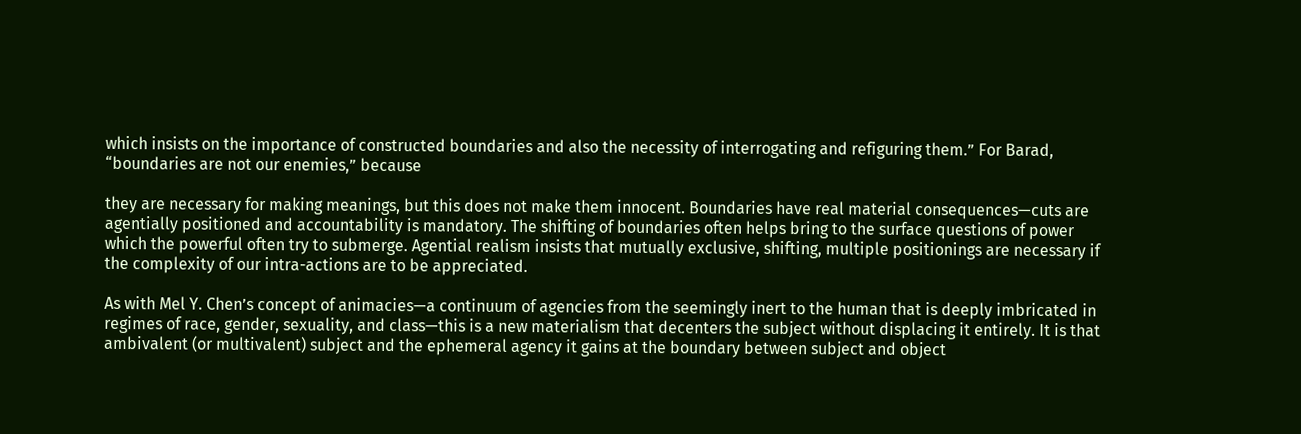which insists on the importance of constructed boundaries and also the necessity of interrogating and refiguring them.” For Barad, “boundaries are not our enemies,” because

they are necessary for making meanings, but this does not make them innocent. Boundaries have real material consequences—cuts are agentially positioned and accountability is mandatory. The shifting of boundaries often helps bring to the surface questions of power which the powerful often try to submerge. Agential realism insists that mutually exclusive, shifting, multiple positionings are necessary if the complexity of our intra-actions are to be appreciated.

As with Mel Y. Chen’s concept of animacies—a continuum of agencies from the seemingly inert to the human that is deeply imbricated in regimes of race, gender, sexuality, and class—this is a new materialism that decenters the subject without displacing it entirely. It is that ambivalent (or multivalent) subject and the ephemeral agency it gains at the boundary between subject and object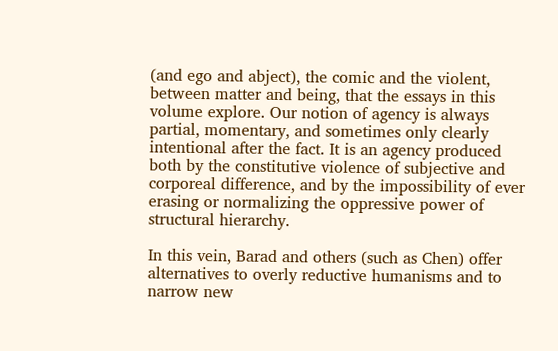(and ego and abject), the comic and the violent, between matter and being, that the essays in this volume explore. Our notion of agency is always partial, momentary, and sometimes only clearly intentional after the fact. It is an agency produced both by the constitutive violence of subjective and corporeal difference, and by the impossibility of ever erasing or normalizing the oppressive power of structural hierarchy.

In this vein, Barad and others (such as Chen) offer alternatives to overly reductive humanisms and to narrow new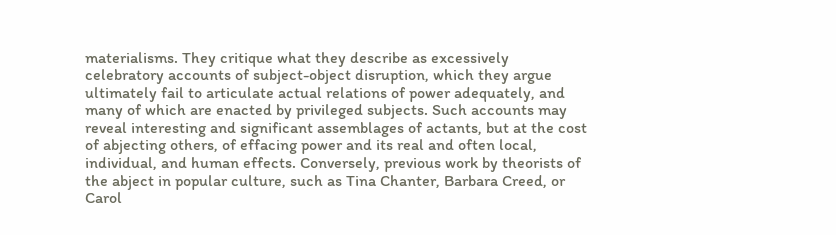materialisms. They critique what they describe as excessively celebratory accounts of subject-object disruption, which they argue ultimately fail to articulate actual relations of power adequately, and many of which are enacted by privileged subjects. Such accounts may reveal interesting and significant assemblages of actants, but at the cost of abjecting others, of effacing power and its real and often local, individual, and human effects. Conversely, previous work by theorists of the abject in popular culture, such as Tina Chanter, Barbara Creed, or Carol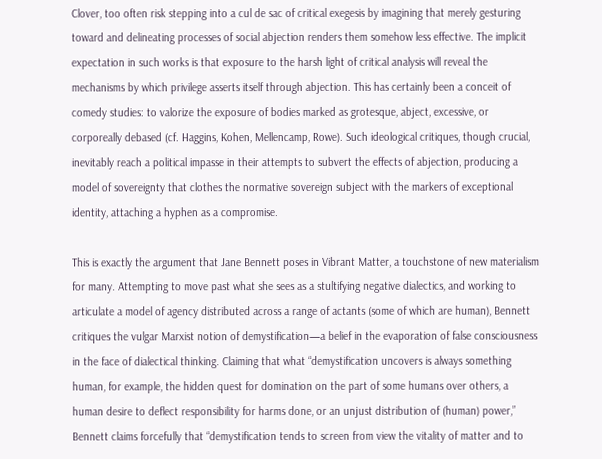Clover, too often risk stepping into a cul de sac of critical exegesis by imagining that merely gesturing toward and delineating processes of social abjection renders them somehow less effective. The implicit expectation in such works is that exposure to the harsh light of critical analysis will reveal the mechanisms by which privilege asserts itself through abjection. This has certainly been a conceit of comedy studies: to valorize the exposure of bodies marked as grotesque, abject, excessive, or corporeally debased (cf. Haggins, Kohen, Mellencamp, Rowe). Such ideological critiques, though crucial, inevitably reach a political impasse in their attempts to subvert the effects of abjection, producing a model of sovereignty that clothes the normative sovereign subject with the markers of exceptional identity, attaching a hyphen as a compromise.

This is exactly the argument that Jane Bennett poses in Vibrant Matter, a touchstone of new materialism for many. Attempting to move past what she sees as a stultifying negative dialectics, and working to articulate a model of agency distributed across a range of actants (some of which are human), Bennett critiques the vulgar Marxist notion of demystification—a belief in the evaporation of false consciousness in the face of dialectical thinking. Claiming that what “demystification uncovers is always something human, for example, the hidden quest for domination on the part of some humans over others, a human desire to deflect responsibility for harms done, or an unjust distribution of (human) power,” Bennett claims forcefully that “demystification tends to screen from view the vitality of matter and to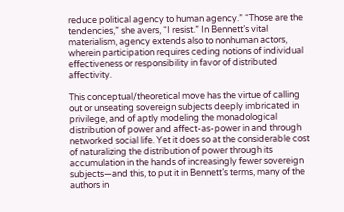reduce political agency to human agency.” “Those are the tendencies,” she avers, “I resist.” In Bennett’s vital materialism, agency extends also to nonhuman actors, wherein participation requires ceding notions of individual effectiveness or responsibility in favor of distributed affectivity.

This conceptual/theoretical move has the virtue of calling out or unseating sovereign subjects deeply imbricated in privilege, and of aptly modeling the monadological distribution of power and affect-as-power in and through networked social life. Yet it does so at the considerable cost of naturalizing the distribution of power through its accumulation in the hands of increasingly fewer sovereign subjects—and this, to put it in Bennett’s terms, many of the authors in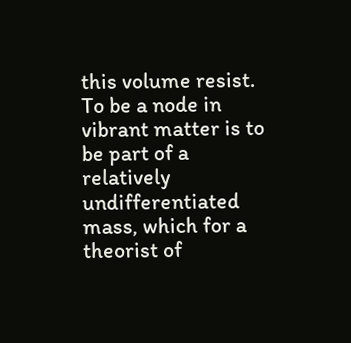this volume resist. To be a node in vibrant matter is to be part of a relatively undifferentiated mass, which for a theorist of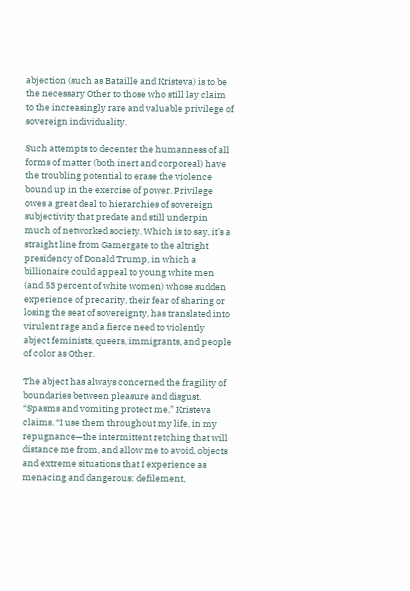abjection (such as Bataille and Kristeva) is to be the necessary Other to those who still lay claim to the increasingly rare and valuable privilege of sovereign individuality.

Such attempts to decenter the humanness of all forms of matter (both inert and corporeal) have the troubling potential to erase the violence bound up in the exercise of power. Privilege owes a great deal to hierarchies of sovereign subjectivity that predate and still underpin much of networked society. Which is to say, it’s a straight line from Gamergate to the altright presidency of Donald Trump, in which a billionaire could appeal to young white men (and 53 percent of white women) whose sudden experience of precarity, their fear of sharing or losing the seat of sovereignty, has translated into virulent rage and a fierce need to violently abject feminists, queers, immigrants, and people of color as Other.

The abject has always concerned the fragility of boundaries between pleasure and disgust. “Spasms and vomiting protect me,” Kristeva claims. “I use them throughout my life, in my repugnance—the intermittent retching that will distance me from, and allow me to avoid, objects and extreme situations that I experience as menacing and dangerous: defilement,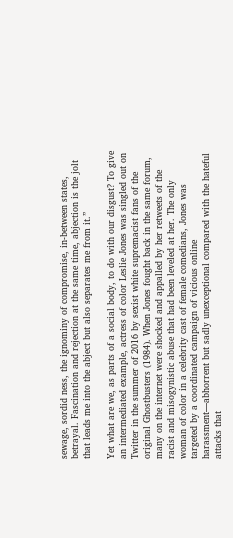sewage, sordid ness, the ignominy of compromise, in-between states, betrayal. Fascination and rejection at the same time, abjection is the jolt that leads me into the abject but also separates me from it.”

Yet what are we, as parts of a social body, to do with our disgust? To give an intermediated example, actress of color Leslie Jones was singled out on Twitter in the summer of 2016 by sexist white supremacist fans of the original Ghostbusters (1984). When Jones fought back in the same forum, many on the internet were shocked and appalled by her retweets of the racist and misogynistic abuse that had been leveled at her. The only woman of color in a celebrity cast of female comedians, Jones was targeted by a coordinated campaign of vicious online harassment—abhorrent but sadly unexceptional compared with the hateful attacks that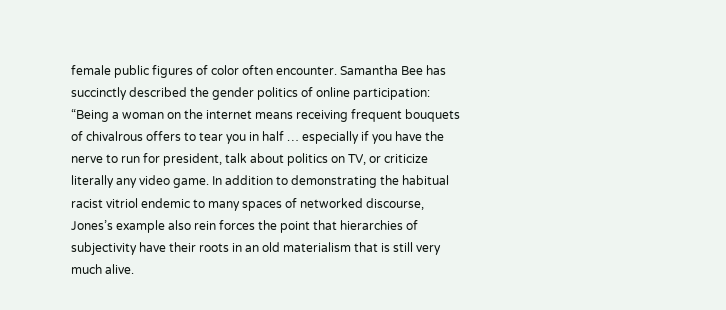female public figures of color often encounter. Samantha Bee has succinctly described the gender politics of online participation: “Being a woman on the internet means receiving frequent bouquets of chivalrous offers to tear you in half … especially if you have the nerve to run for president, talk about politics on TV, or criticize literally any video game. In addition to demonstrating the habitual racist vitriol endemic to many spaces of networked discourse, Jones’s example also rein forces the point that hierarchies of subjectivity have their roots in an old materialism that is still very much alive.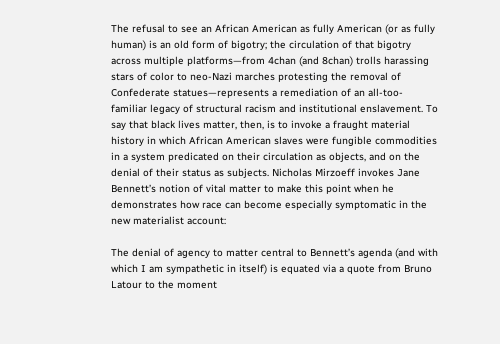The refusal to see an African American as fully American (or as fully human) is an old form of bigotry; the circulation of that bigotry across multiple platforms—from 4chan (and 8chan) trolls harassing stars of color to neo-Nazi marches protesting the removal of Confederate statues—represents a remediation of an all-too-familiar legacy of structural racism and institutional enslavement. To say that black lives matter, then, is to invoke a fraught material history in which African American slaves were fungible commodities in a system predicated on their circulation as objects, and on the denial of their status as subjects. Nicholas Mirzoeff invokes Jane Bennett’s notion of vital matter to make this point when he demonstrates how race can become especially symptomatic in the new materialist account:

The denial of agency to matter central to Bennett’s agenda (and with which I am sympathetic in itself) is equated via a quote from Bruno Latour to the moment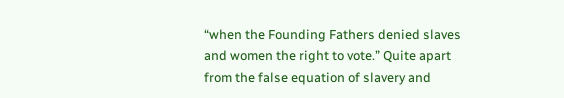“when the Founding Fathers denied slaves and women the right to vote.” Quite apart from the false equation of slavery and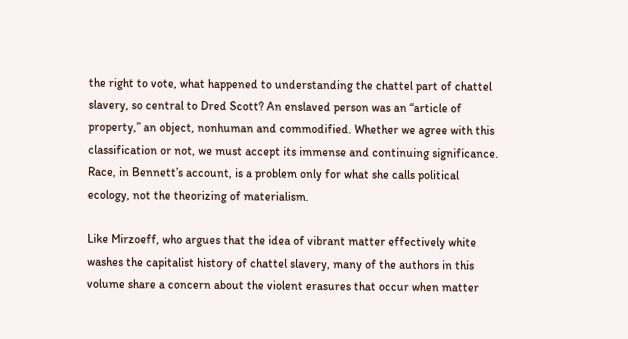the right to vote, what happened to understanding the chattel part of chattel slavery, so central to Dred Scott? An enslaved person was an “article of property,” an object, nonhuman and commodified. Whether we agree with this classification or not, we must accept its immense and continuing significance. Race, in Bennett’s account, is a problem only for what she calls political ecology, not the theorizing of materialism.

Like Mirzoeff, who argues that the idea of vibrant matter effectively white washes the capitalist history of chattel slavery, many of the authors in this volume share a concern about the violent erasures that occur when matter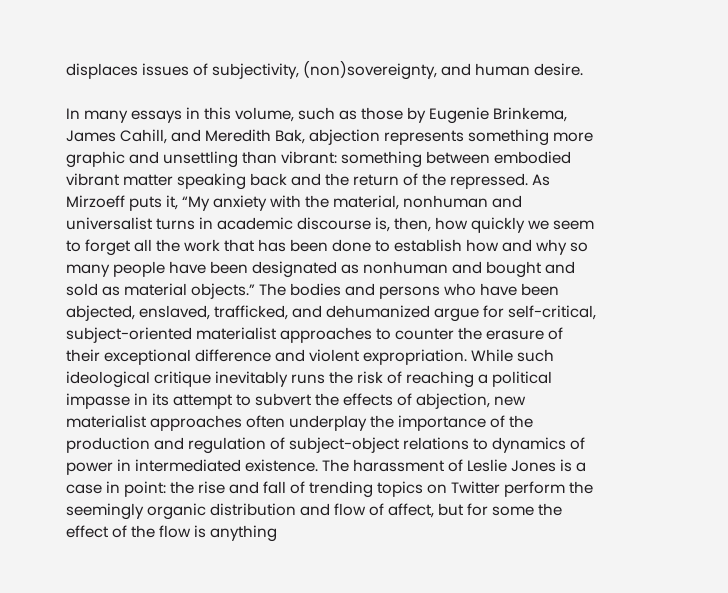displaces issues of subjectivity, (non)sovereignty, and human desire.

In many essays in this volume, such as those by Eugenie Brinkema, James Cahill, and Meredith Bak, abjection represents something more graphic and unsettling than vibrant: something between embodied vibrant matter speaking back and the return of the repressed. As Mirzoeff puts it, “My anxiety with the material, nonhuman and universalist turns in academic discourse is, then, how quickly we seem to forget all the work that has been done to establish how and why so many people have been designated as nonhuman and bought and sold as material objects.” The bodies and persons who have been abjected, enslaved, trafficked, and dehumanized argue for self-critical, subject-oriented materialist approaches to counter the erasure of their exceptional difference and violent expropriation. While such ideological critique inevitably runs the risk of reaching a political impasse in its attempt to subvert the effects of abjection, new materialist approaches often underplay the importance of the production and regulation of subject-object relations to dynamics of power in intermediated existence. The harassment of Leslie Jones is a case in point: the rise and fall of trending topics on Twitter perform the seemingly organic distribution and flow of affect, but for some the effect of the flow is anything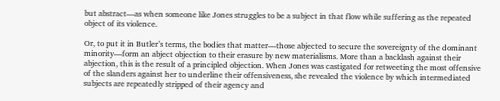but abstract—as when someone like Jones struggles to be a subject in that flow while suffering as the repeated object of its violence.

Or, to put it in Butler’s terms, the bodies that matter—those abjected to secure the sovereignty of the dominant minority—form an abject objection to their erasure by new materialisms. More than a backlash against their abjection, this is the result of a principled objection. When Jones was castigated for retweeting the most offensive of the slanders against her to underline their offensiveness, she revealed the violence by which intermediated subjects are repeatedly stripped of their agency and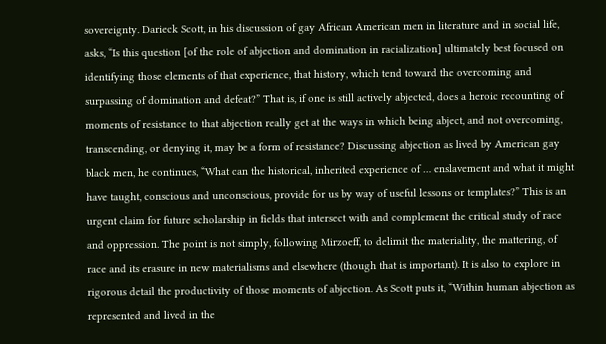sovereignty. Darieck Scott, in his discussion of gay African American men in literature and in social life, asks, “Is this question [of the role of abjection and domination in racialization] ultimately best focused on identifying those elements of that experience, that history, which tend toward the overcoming and surpassing of domination and defeat?” That is, if one is still actively abjected, does a heroic recounting of moments of resistance to that abjection really get at the ways in which being abject, and not overcoming, transcending, or denying it, may be a form of resistance? Discussing abjection as lived by American gay black men, he continues, “What can the historical, inherited experience of … enslavement and what it might have taught, conscious and unconscious, provide for us by way of useful lessons or templates?” This is an urgent claim for future scholarship in fields that intersect with and complement the critical study of race and oppression. The point is not simply, following Mirzoeff, to delimit the materiality, the mattering, of race and its erasure in new materialisms and elsewhere (though that is important). It is also to explore in rigorous detail the productivity of those moments of abjection. As Scott puts it, “Within human abjection as represented and lived in the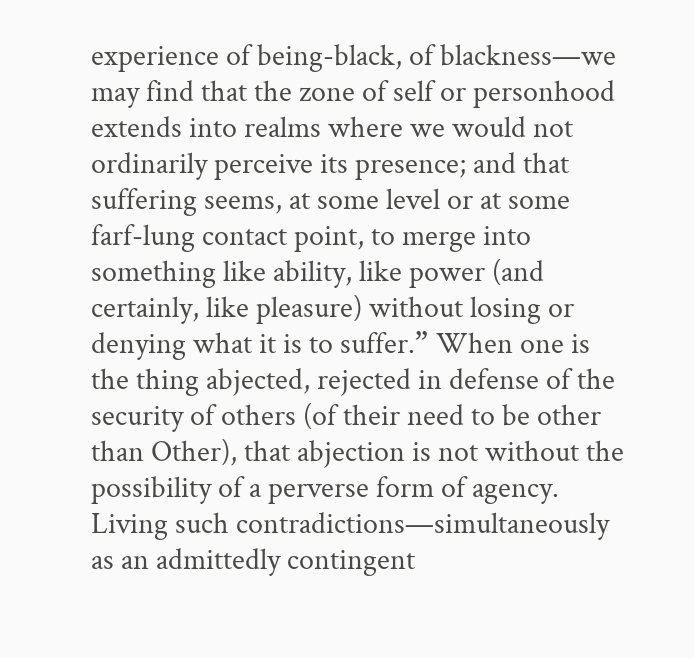experience of being-black, of blackness—we may find that the zone of self or personhood extends into realms where we would not ordinarily perceive its presence; and that suffering seems, at some level or at some farf-lung contact point, to merge into something like ability, like power (and certainly, like pleasure) without losing or denying what it is to suffer.” When one is the thing abjected, rejected in defense of the security of others (of their need to be other than Other), that abjection is not without the possibility of a perverse form of agency. Living such contradictions—simultaneously as an admittedly contingent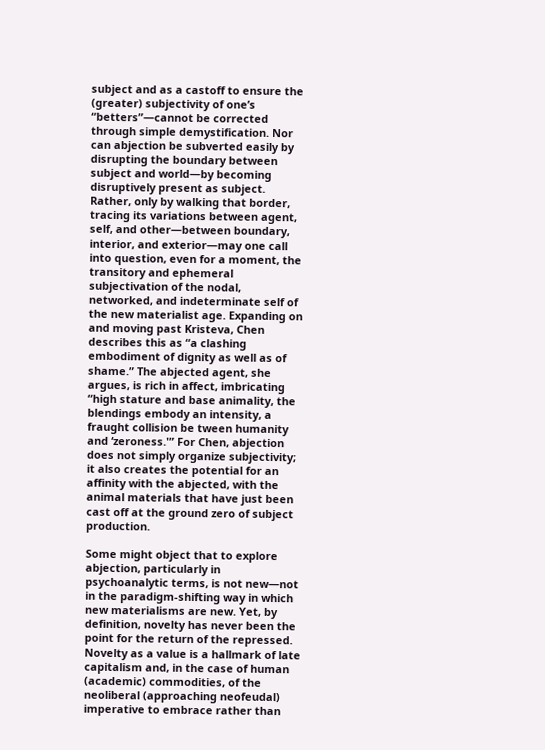subject and as a castoff to ensure the (greater) subjectivity of one’s “betters”—cannot be corrected through simple demystification. Nor can abjection be subverted easily by disrupting the boundary between subject and world—by becoming disruptively present as subject. Rather, only by walking that border, tracing its variations between agent, self, and other—between boundary, interior, and exterior—may one call into question, even for a moment, the transitory and ephemeral subjectivation of the nodal, networked, and indeterminate self of the new materialist age. Expanding on and moving past Kristeva, Chen describes this as “a clashing embodiment of dignity as well as of shame.” The abjected agent, she argues, is rich in affect, imbricating “high stature and base animality, the blendings embody an intensity, a fraught collision be tween humanity and ‘zeroness.'” For Chen, abjection does not simply organize subjectivity; it also creates the potential for an affinity with the abjected, with the animal materials that have just been cast off at the ground zero of subject production.

Some might object that to explore abjection, particularly in psychoanalytic terms, is not new—not in the paradigm-shifting way in which new materialisms are new. Yet, by definition, novelty has never been the point for the return of the repressed. Novelty as a value is a hallmark of late capitalism and, in the case of human (academic) commodities, of the neoliberal (approaching neofeudal) imperative to embrace rather than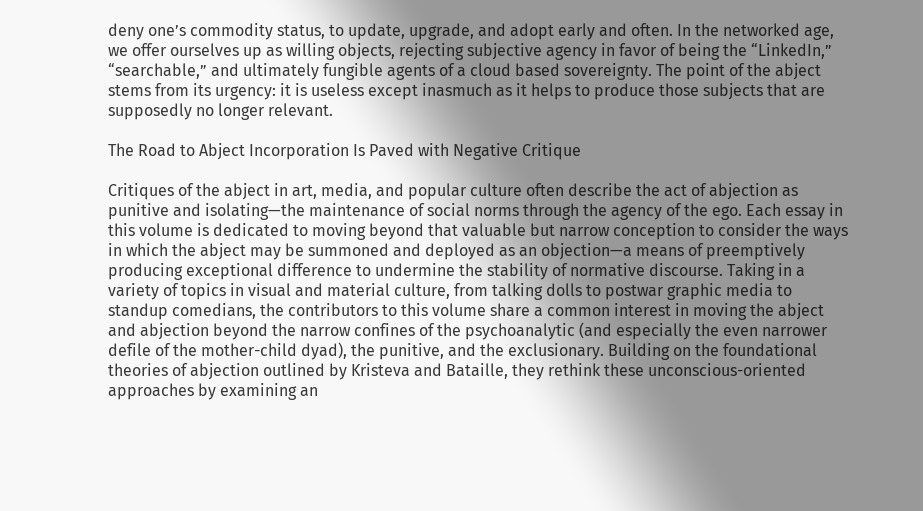deny one’s commodity status, to update, upgrade, and adopt early and often. In the networked age, we offer ourselves up as willing objects, rejecting subjective agency in favor of being the “LinkedIn,” “searchable,” and ultimately fungible agents of a cloud based sovereignty. The point of the abject stems from its urgency: it is useless except inasmuch as it helps to produce those subjects that are supposedly no longer relevant.

The Road to Abject Incorporation Is Paved with Negative Critique

Critiques of the abject in art, media, and popular culture often describe the act of abjection as punitive and isolating—the maintenance of social norms through the agency of the ego. Each essay in this volume is dedicated to moving beyond that valuable but narrow conception to consider the ways in which the abject may be summoned and deployed as an objection—a means of preemptively producing exceptional difference to undermine the stability of normative discourse. Taking in a variety of topics in visual and material culture, from talking dolls to postwar graphic media to standup comedians, the contributors to this volume share a common interest in moving the abject and abjection beyond the narrow confines of the psychoanalytic (and especially the even narrower defile of the mother-child dyad), the punitive, and the exclusionary. Building on the foundational theories of abjection outlined by Kristeva and Bataille, they rethink these unconscious-oriented approaches by examining an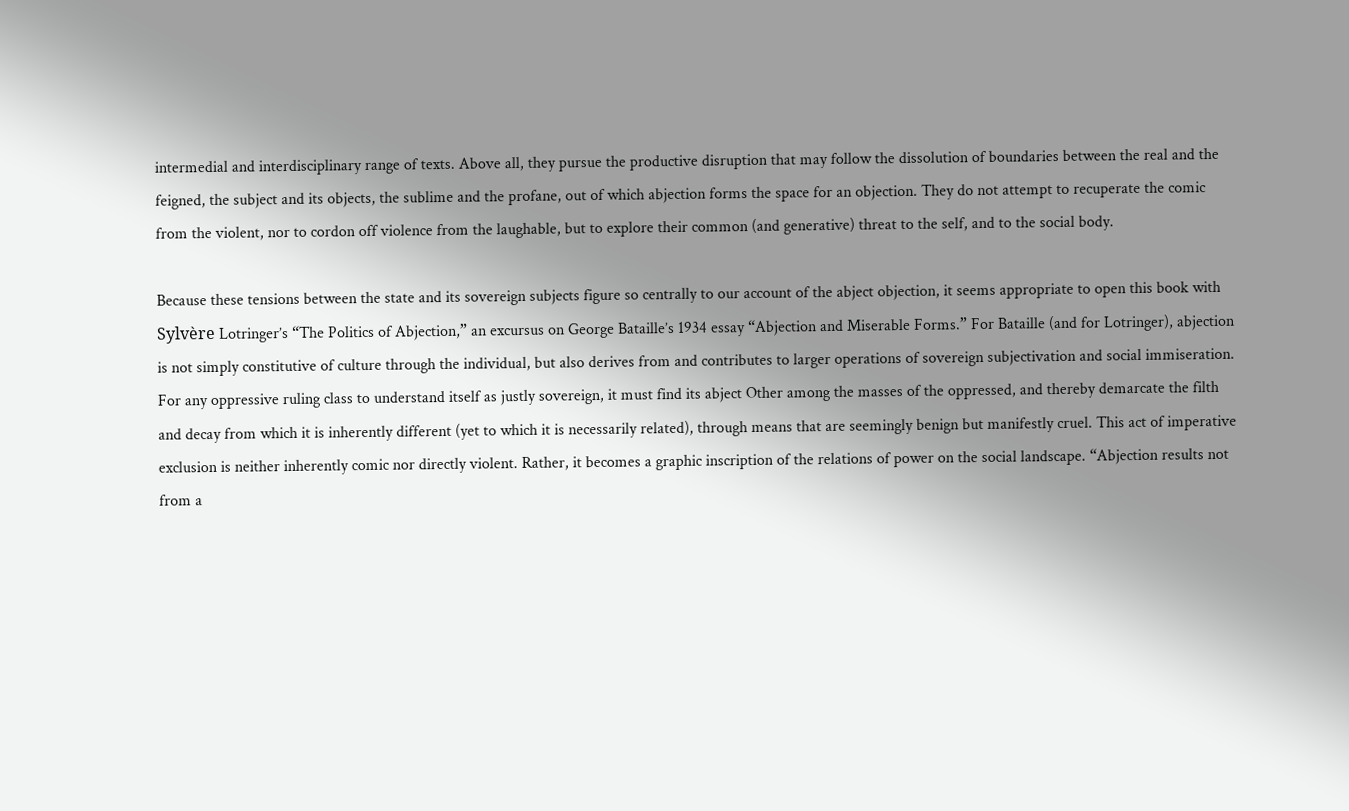intermedial and interdisciplinary range of texts. Above all, they pursue the productive disruption that may follow the dissolution of boundaries between the real and the feigned, the subject and its objects, the sublime and the profane, out of which abjection forms the space for an objection. They do not attempt to recuperate the comic from the violent, nor to cordon off violence from the laughable, but to explore their common (and generative) threat to the self, and to the social body.

Because these tensions between the state and its sovereign subjects figure so centrally to our account of the abject objection, it seems appropriate to open this book with Sylvère Lotringer’s “The Politics of Abjection,” an excursus on George Bataille’s 1934 essay “Abjection and Miserable Forms.” For Bataille (and for Lotringer), abjection is not simply constitutive of culture through the individual, but also derives from and contributes to larger operations of sovereign subjectivation and social immiseration. For any oppressive ruling class to understand itself as justly sovereign, it must find its abject Other among the masses of the oppressed, and thereby demarcate the filth and decay from which it is inherently different (yet to which it is necessarily related), through means that are seemingly benign but manifestly cruel. This act of imperative exclusion is neither inherently comic nor directly violent. Rather, it becomes a graphic inscription of the relations of power on the social landscape. “Abjection results not from a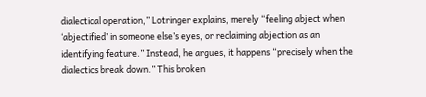dialectical operation,” Lotringer explains, merely “feeling abject when ‘abjectified’ in someone else’s eyes, or reclaiming abjection as an identifying feature.” Instead, he argues, it happens “precisely when the dialectics break down.” This broken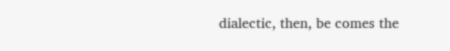dialectic, then, be comes the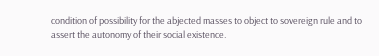condition of possibility for the abjected masses to object to sovereign rule and to assert the autonomy of their social existence.